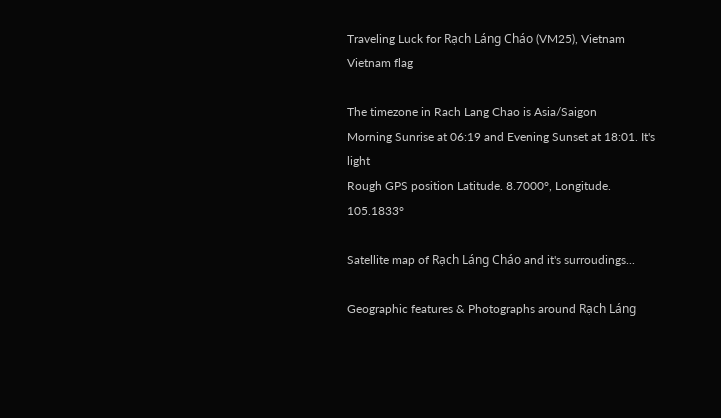Traveling Luck for Rạch Láng Cháo (VM25), Vietnam Vietnam flag

The timezone in Rach Lang Chao is Asia/Saigon
Morning Sunrise at 06:19 and Evening Sunset at 18:01. It's light
Rough GPS position Latitude. 8.7000°, Longitude. 105.1833°

Satellite map of Rạch Láng Cháo and it's surroudings...

Geographic features & Photographs around Rạch Láng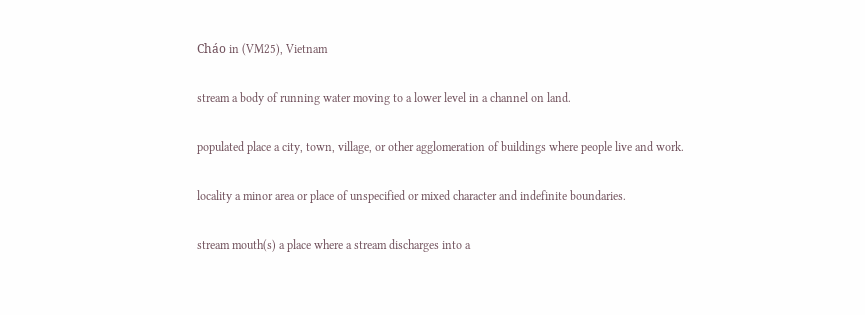Cháo in (VM25), Vietnam

stream a body of running water moving to a lower level in a channel on land.

populated place a city, town, village, or other agglomeration of buildings where people live and work.

locality a minor area or place of unspecified or mixed character and indefinite boundaries.

stream mouth(s) a place where a stream discharges into a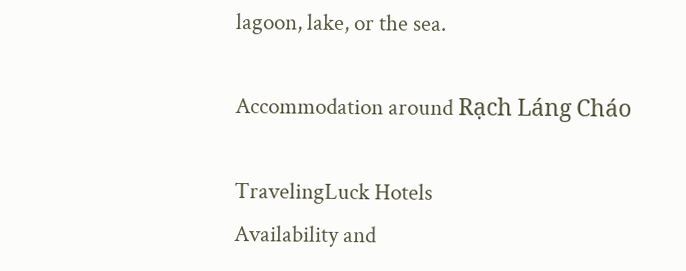lagoon, lake, or the sea.

Accommodation around Rạch Láng Cháo

TravelingLuck Hotels
Availability and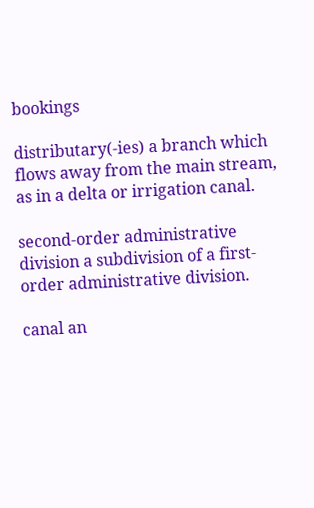bookings

distributary(-ies) a branch which flows away from the main stream, as in a delta or irrigation canal.

second-order administrative division a subdivision of a first-order administrative division.

canal an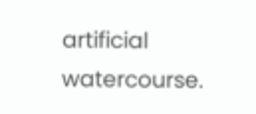artificial watercourse.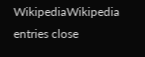WikipediaWikipedia entries close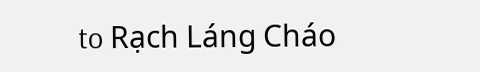to Rạch Láng Cháo